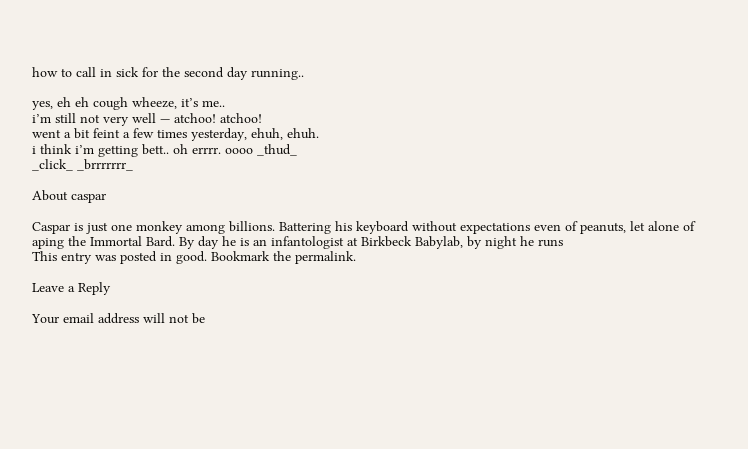how to call in sick for the second day running..

yes, eh eh cough wheeze, it’s me..
i’m still not very well — atchoo! atchoo!
went a bit feint a few times yesterday, ehuh, ehuh.
i think i’m getting bett.. oh errrr. oooo _thud_
_click_ _brrrrrrr_

About caspar

Caspar is just one monkey among billions. Battering his keyboard without expectations even of peanuts, let alone of aping the Immortal Bard. By day he is an infantologist at Birkbeck Babylab, by night he runs
This entry was posted in good. Bookmark the permalink.

Leave a Reply

Your email address will not be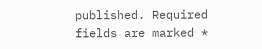published. Required fields are marked *